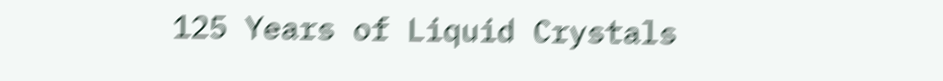125 Years of Liquid Crystals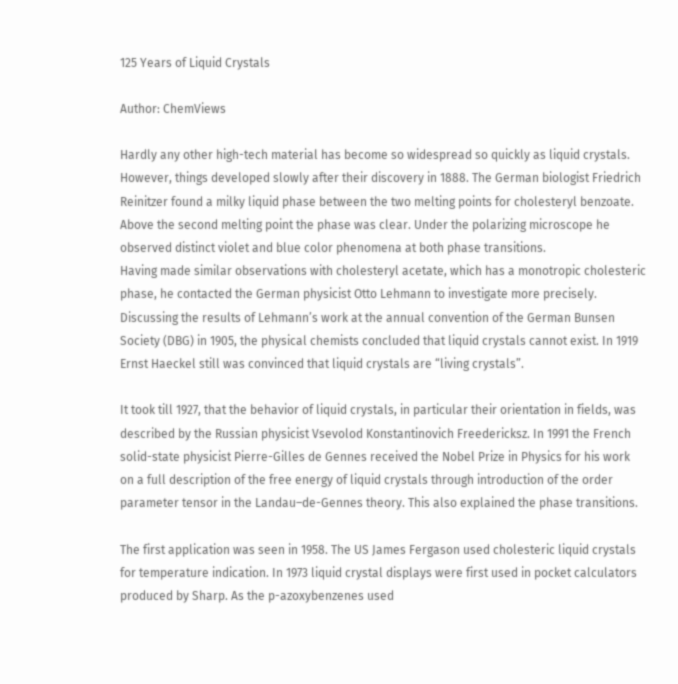125 Years of Liquid Crystals

Author: ChemViews

Hardly any other high-tech material has become so widespread so quickly as liquid crystals. However, things developed slowly after their discovery in 1888. The German biologist Friedrich Reinitzer found a milky liquid phase between the two melting points for cholesteryl benzoate. Above the second melting point the phase was clear. Under the polarizing microscope he observed distinct violet and blue color phenomena at both phase transitions.
Having made similar observations with cholesteryl acetate, which has a monotropic cholesteric phase, he contacted the German physicist Otto Lehmann to investigate more precisely.
Discussing the results of Lehmann’s work at the annual convention of the German Bunsen Society (DBG) in 1905, the physical chemists concluded that liquid crystals cannot exist. In 1919 Ernst Haeckel still was convinced that liquid crystals are “living crystals”.

It took till 1927, that the behavior of liquid crystals, in particular their orientation in fields, was described by the Russian physicist Vsevolod Konstantinovich Freedericksz. In 1991 the French solid-state physicist Pierre-Gilles de Gennes received the Nobel Prize in Physics for his work on a full description of the free energy of liquid crystals through introduction of the order parameter tensor in the Landau–de-Gennes theory. This also explained the phase transitions.

The first application was seen in 1958. The US James Fergason used cholesteric liquid crystals for temperature indication. In 1973 liquid crystal displays were first used in pocket calculators produced by Sharp. As the p-azoxybenzenes used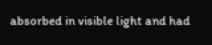absorbed in visible light and had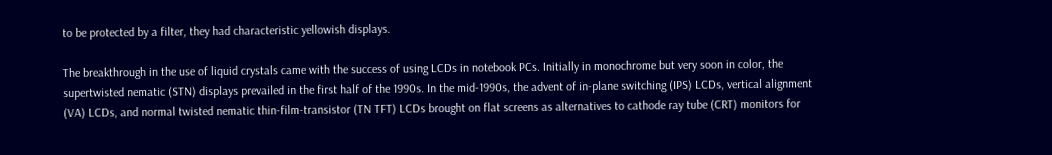to be protected by a filter, they had characteristic yellowish displays.

The breakthrough in the use of liquid crystals came with the success of using LCDs in notebook PCs. Initially in monochrome but very soon in color, the supertwisted nematic (STN) displays prevailed in the first half of the 1990s. In the mid-1990s, the advent of in-plane switching (IPS) LCDs, vertical alignment (VA) LCDs, and normal twisted nematic thin-film-transistor (TN TFT) LCDs brought on flat screens as alternatives to cathode ray tube (CRT) monitors for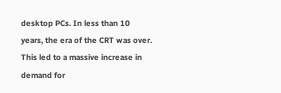desktop PCs. In less than 10 years, the era of the CRT was over. This led to a massive increase in demand for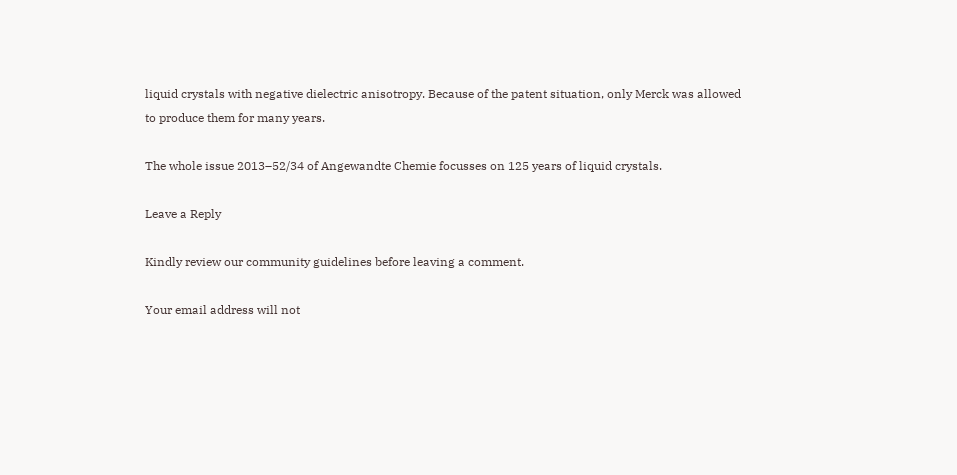liquid crystals with negative dielectric anisotropy. Because of the patent situation, only Merck was allowed to produce them for many years.

The whole issue 2013–52/34 of Angewandte Chemie focusses on 125 years of liquid crystals.

Leave a Reply

Kindly review our community guidelines before leaving a comment.

Your email address will not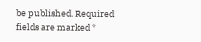be published. Required fields are marked *